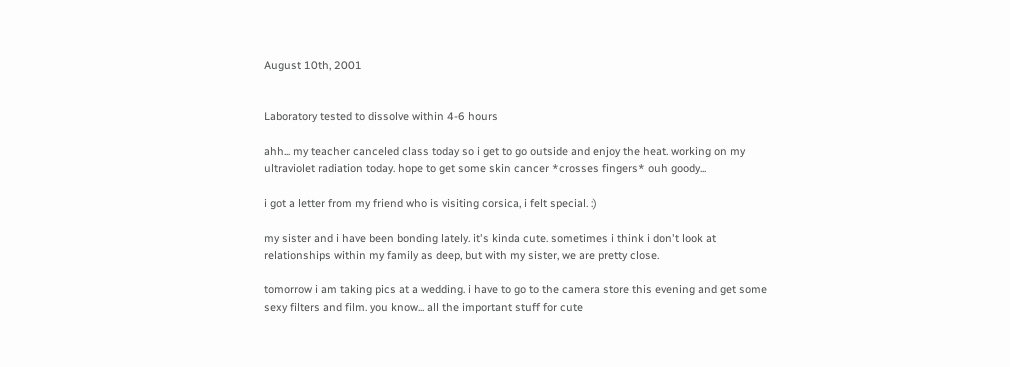August 10th, 2001


Laboratory tested to dissolve within 4-6 hours

ahh... my teacher canceled class today so i get to go outside and enjoy the heat. working on my ultraviolet radiation today. hope to get some skin cancer *crosses fingers* ouh goody...

i got a letter from my friend who is visiting corsica, i felt special. :)

my sister and i have been bonding lately. it's kinda cute. sometimes i think i don't look at relationships within my family as deep, but with my sister, we are pretty close.

tomorrow i am taking pics at a wedding. i have to go to the camera store this evening and get some sexy filters and film. you know... all the important stuff for cute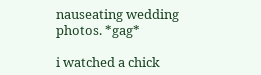nauseating wedding photos. *gag*

i watched a chick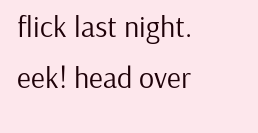flick last night. eek! head over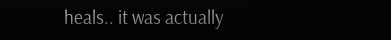heals.. it was actually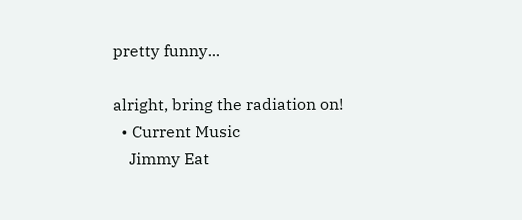pretty funny...

alright, bring the radiation on!
  • Current Music
    Jimmy Eat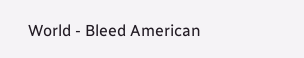World - Bleed American